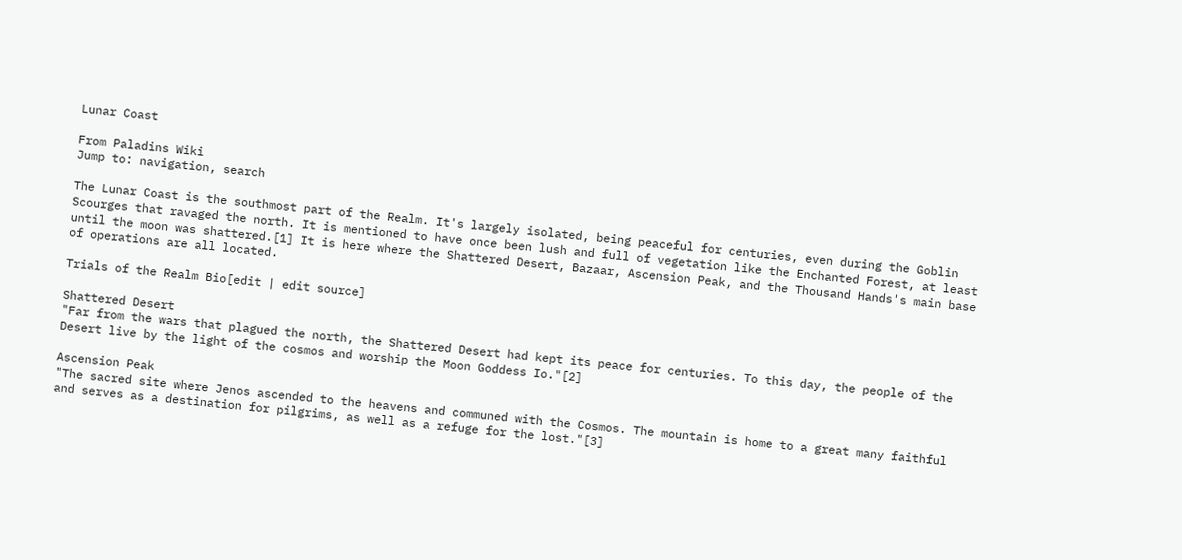Lunar Coast

From Paladins Wiki
Jump to: navigation, search

The Lunar Coast is the southmost part of the Realm. It's largely isolated, being peaceful for centuries, even during the Goblin Scourges that ravaged the north. It is mentioned to have once been lush and full of vegetation like the Enchanted Forest, at least until the moon was shattered.[1] It is here where the Shattered Desert, Bazaar, Ascension Peak, and the Thousand Hands's main base of operations are all located.

Trials of the Realm Bio[edit | edit source]

Shattered Desert
"Far from the wars that plagued the north, the Shattered Desert had kept its peace for centuries. To this day, the people of the Desert live by the light of the cosmos and worship the Moon Goddess Io."[2]

Ascension Peak
"The sacred site where Jenos ascended to the heavens and communed with the Cosmos. The mountain is home to a great many faithful and serves as a destination for pilgrims, as well as a refuge for the lost."[3]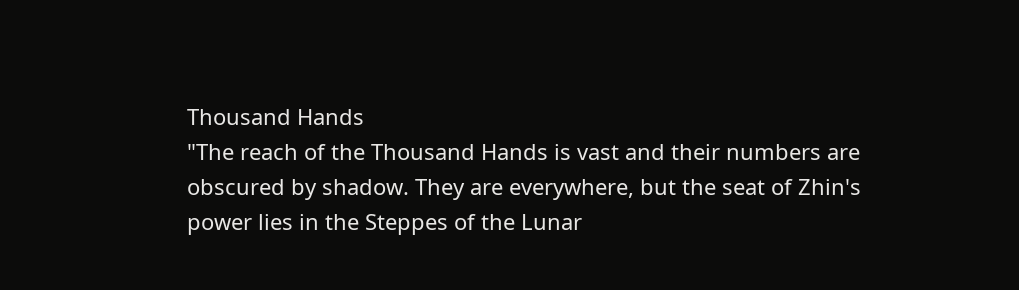Thousand Hands
"The reach of the Thousand Hands is vast and their numbers are obscured by shadow. They are everywhere, but the seat of Zhin's power lies in the Steppes of the Lunar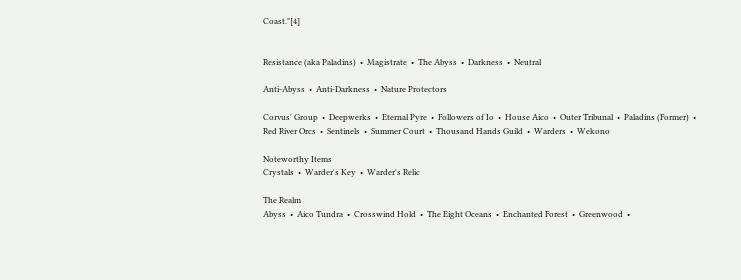Coast."[4]


Resistance (aka Paladins)  •  Magistrate  •  The Abyss  •  Darkness  •  Neutral

Anti-Abyss  •  Anti-Darkness  •  Nature Protectors

Corvus' Group  •  Deepwerks  •  Eternal Pyre  •  Followers of Io  •  House Aico  •  Outer Tribunal  •  Paladins (Former)  •  Red River Orcs  •  Sentinels  •  Summer Court  •  Thousand Hands Guild  •  Warders  •  Wekono

Noteworthy Items
Crystals  •  Warder's Key  •  Warder's Relic

The Realm
Abyss  •  Aico Tundra  •  Crosswind Hold  •  The Eight Oceans  •  Enchanted Forest  •  Greenwood  •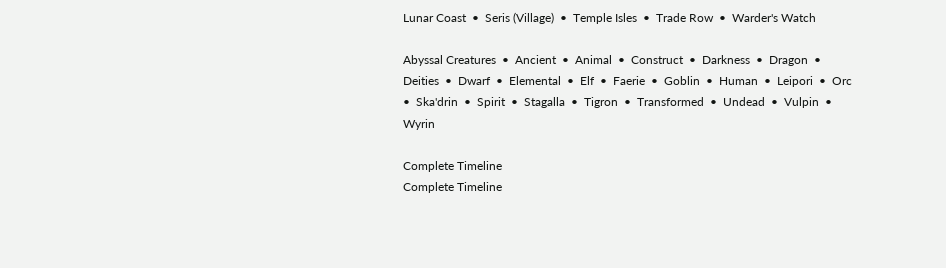Lunar Coast  •  Seris (Village)  •  Temple Isles  •  Trade Row  •  Warder's Watch

Abyssal Creatures  •  Ancient  •  Animal  •  Construct  •  Darkness  •  Dragon  •  Deities  •  Dwarf  •  Elemental  •  Elf  •  Faerie  •  Goblin  •  Human  •  Leipori  •  Orc  •  Ska'drin  •  Spirit  •  Stagalla  •  Tigron  •  Transformed  •  Undead  •  Vulpin  •  Wyrin

Complete Timeline
Complete Timeline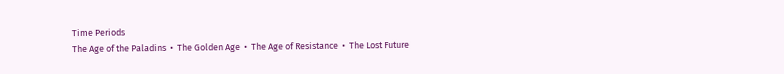Time Periods
The Age of the Paladins  •  The Golden Age  •  The Age of Resistance  •  The Lost Future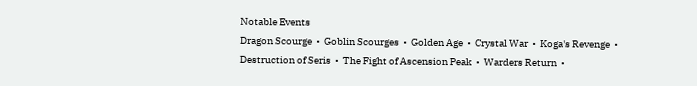Notable Events
Dragon Scourge  •  Goblin Scourges  •  Golden Age  •  Crystal War  •  Koga's Revenge  •  Destruction of Seris  •  The Fight of Ascension Peak  •  Warders Return  •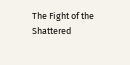The Fight of the Shattered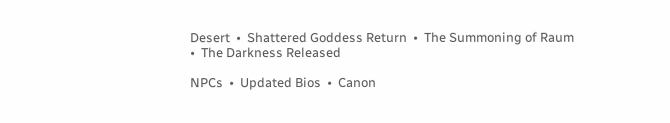Desert  •  Shattered Goddess Return  •  The Summoning of Raum  •  The Darkness Released

NPCs  •  Updated Bios  •  Canon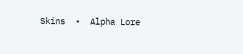Skins  •  Alpha Lore